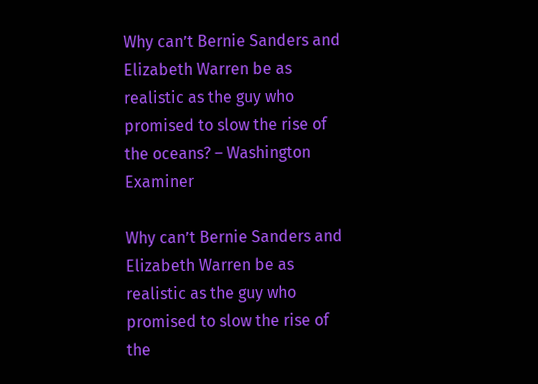Why can’t Bernie Sanders and Elizabeth Warren be as realistic as the guy who promised to slow the rise of the oceans? – Washington Examiner

Why can’t Bernie Sanders and Elizabeth Warren be as realistic as the guy who promised to slow the rise of the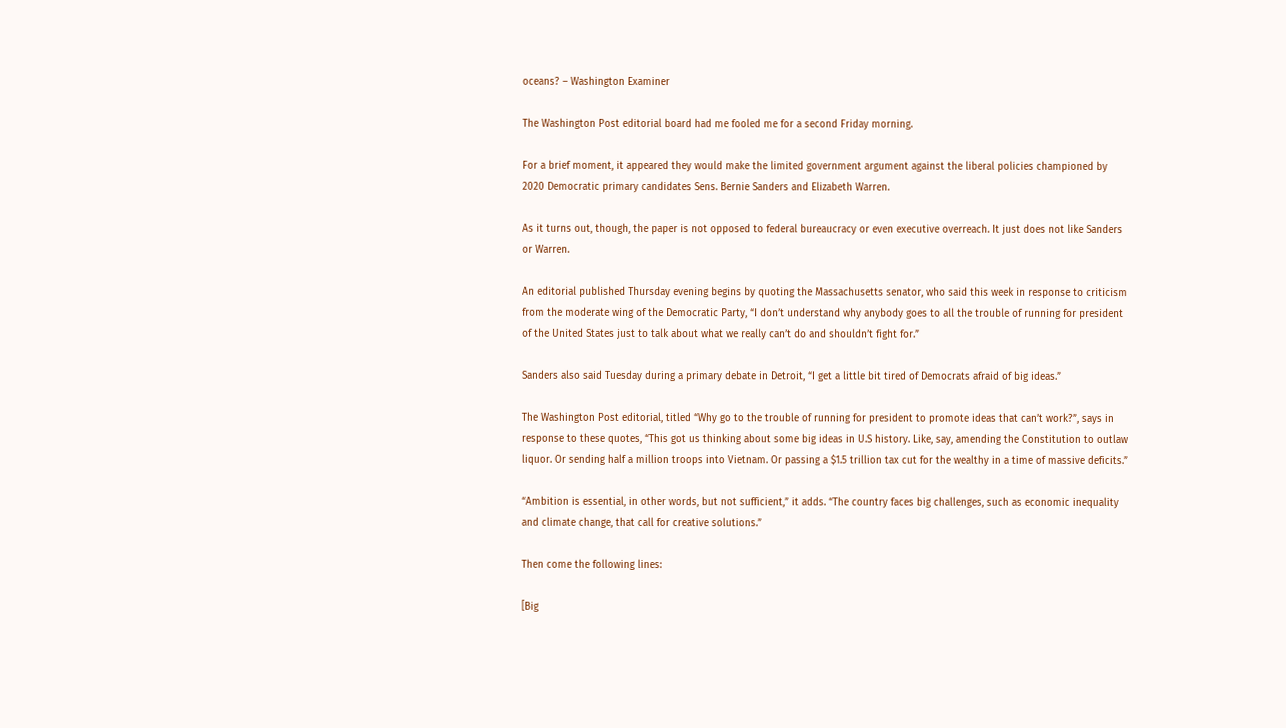oceans? – Washington Examiner

The Washington Post editorial board had me fooled me for a second Friday morning.

For a brief moment, it appeared they would make the limited government argument against the liberal policies championed by 2020 Democratic primary candidates Sens. Bernie Sanders and Elizabeth Warren.

As it turns out, though, the paper is not opposed to federal bureaucracy or even executive overreach. It just does not like Sanders or Warren.

An editorial published Thursday evening begins by quoting the Massachusetts senator, who said this week in response to criticism from the moderate wing of the Democratic Party, “I don’t understand why anybody goes to all the trouble of running for president of the United States just to talk about what we really can’t do and shouldn’t fight for.”

Sanders also said Tuesday during a primary debate in Detroit, “I get a little bit tired of Democrats afraid of big ideas.”

The Washington Post editorial, titled “Why go to the trouble of running for president to promote ideas that can’t work?”, says in response to these quotes, “This got us thinking about some big ideas in U.S history. Like, say, amending the Constitution to outlaw liquor. Or sending half a million troops into Vietnam. Or passing a $1.5 trillion tax cut for the wealthy in a time of massive deficits.”

“Ambition is essential, in other words, but not sufficient,” it adds. “The country faces big challenges, such as economic inequality and climate change, that call for creative solutions.”

Then come the following lines:

[Big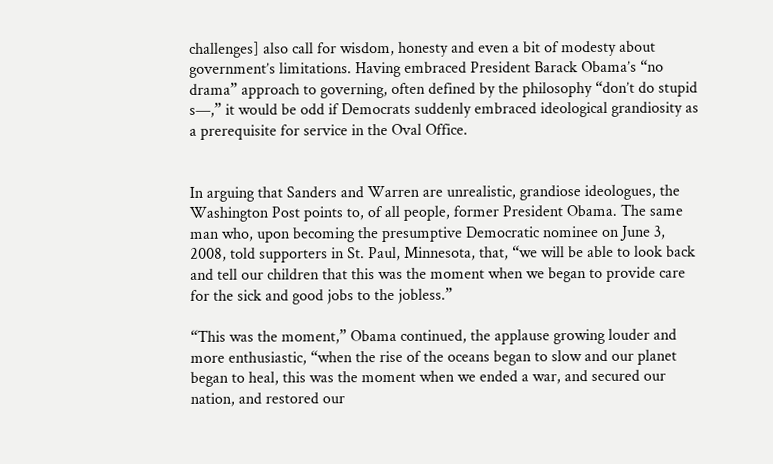challenges] also call for wisdom, honesty and even a bit of modesty about government’s limitations. Having embraced President Barack Obama’s “no drama” approach to governing, often defined by the philosophy “don’t do stupid s—,” it would be odd if Democrats suddenly embraced ideological grandiosity as a prerequisite for service in the Oval Office.


In arguing that Sanders and Warren are unrealistic, grandiose ideologues, the Washington Post points to, of all people, former President Obama. The same man who, upon becoming the presumptive Democratic nominee on June 3, 2008, told supporters in St. Paul, Minnesota, that, “we will be able to look back and tell our children that this was the moment when we began to provide care for the sick and good jobs to the jobless.”

“This was the moment,” Obama continued, the applause growing louder and more enthusiastic, “when the rise of the oceans began to slow and our planet began to heal, this was the moment when we ended a war, and secured our nation, and restored our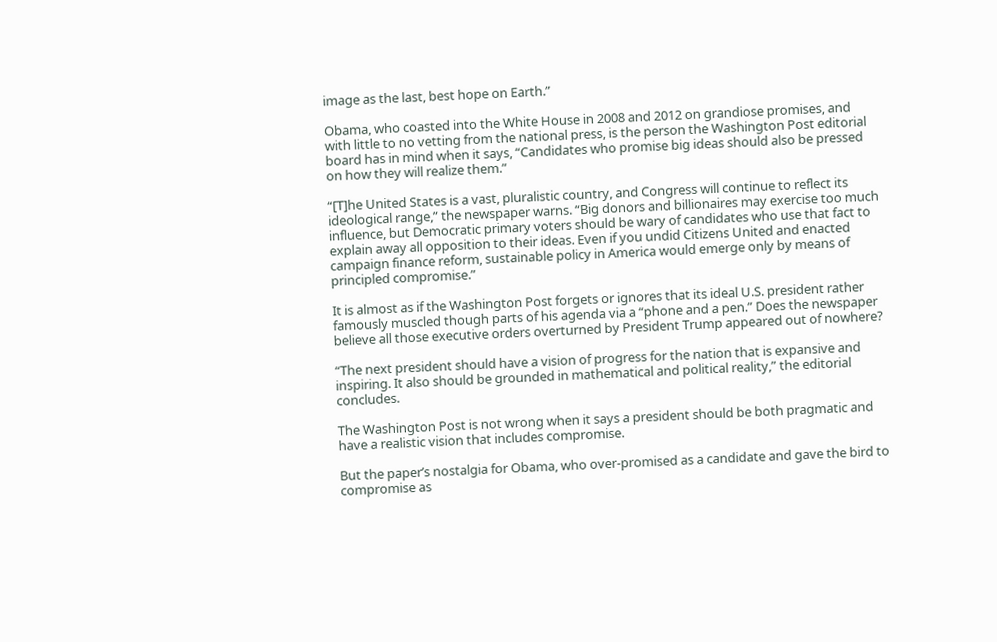image as the last, best hope on Earth.”

Obama, who coasted into the White House in 2008 and 2012 on grandiose promises, and with little to no vetting from the national press, is the person the Washington Post editorial board has in mind when it says, “Candidates who promise big ideas should also be pressed on how they will realize them.”

“[T]he United States is a vast, pluralistic country, and Congress will continue to reflect its ideological range,” the newspaper warns. “Big donors and billionaires may exercise too much influence, but Democratic primary voters should be wary of candidates who use that fact to explain away all opposition to their ideas. Even if you undid Citizens United and enacted campaign finance reform, sustainable policy in America would emerge only by means of principled compromise.”

It is almost as if the Washington Post forgets or ignores that its ideal U.S. president rather famously muscled though parts of his agenda via a “phone and a pen.” Does the newspaper believe all those executive orders overturned by President Trump appeared out of nowhere?

“The next president should have a vision of progress for the nation that is expansive and inspiring. It also should be grounded in mathematical and political reality,” the editorial concludes.

The Washington Post is not wrong when it says a president should be both pragmatic and have a realistic vision that includes compromise.

But the paper’s nostalgia for Obama, who over-promised as a candidate and gave the bird to compromise as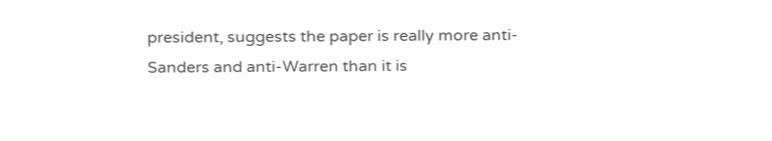president, suggests the paper is really more anti-Sanders and anti-Warren than it is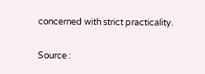concerned with strict practicality.

Source :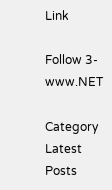Link

Follow 3-www.NET

Category Latest Posts